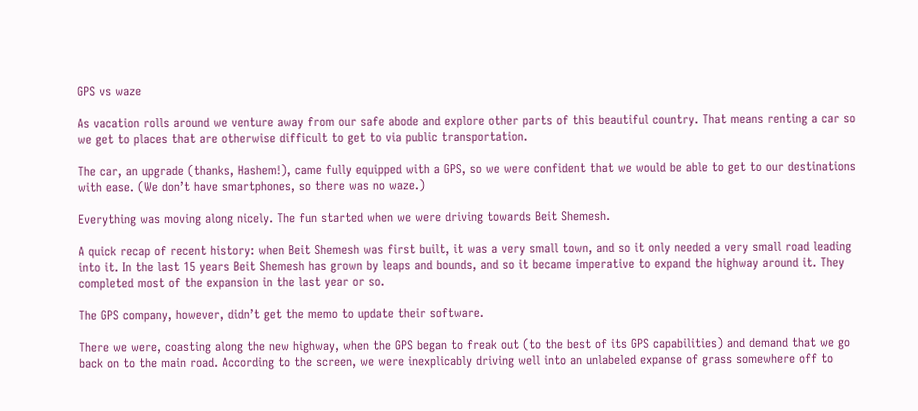GPS vs waze

As vacation rolls around we venture away from our safe abode and explore other parts of this beautiful country. That means renting a car so we get to places that are otherwise difficult to get to via public transportation.

The car, an upgrade (thanks, Hashem!), came fully equipped with a GPS, so we were confident that we would be able to get to our destinations with ease. (We don’t have smartphones, so there was no waze.)

Everything was moving along nicely. The fun started when we were driving towards Beit Shemesh.

A quick recap of recent history: when Beit Shemesh was first built, it was a very small town, and so it only needed a very small road leading into it. In the last 15 years Beit Shemesh has grown by leaps and bounds, and so it became imperative to expand the highway around it. They completed most of the expansion in the last year or so.

The GPS company, however, didn’t get the memo to update their software.

There we were, coasting along the new highway, when the GPS began to freak out (to the best of its GPS capabilities) and demand that we go back on to the main road. According to the screen, we were inexplicably driving well into an unlabeled expanse of grass somewhere off to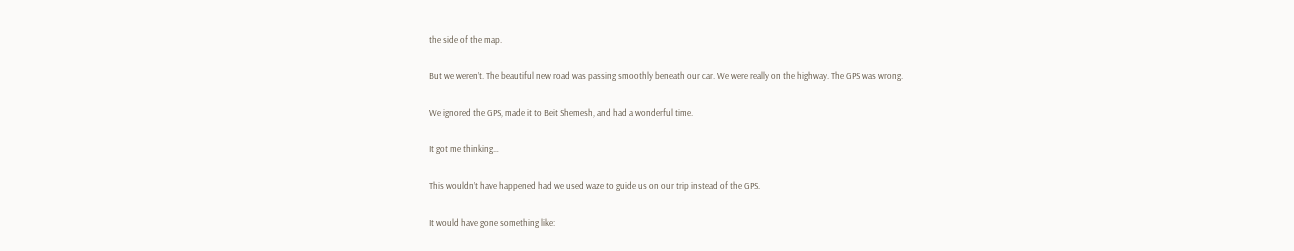the side of the map.

But we weren’t. The beautiful new road was passing smoothly beneath our car. We were really on the highway. The GPS was wrong.

We ignored the GPS, made it to Beit Shemesh, and had a wonderful time.

It got me thinking…

This wouldn’t have happened had we used waze to guide us on our trip instead of the GPS.

It would have gone something like: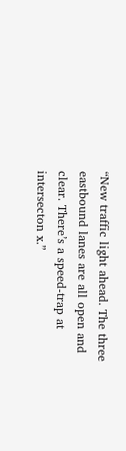“New traffic light ahead. The three eastbound lanes are all open and clear. There’s a speed-trap at intersecton x.”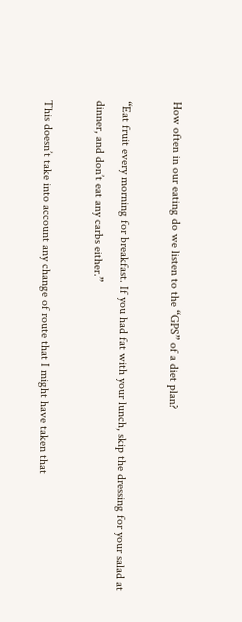How often in our eating do we listen to the “GPS” of a diet plan?

“Eat fruit every morning for breakfast. If you had fat with your lunch, skip the dressing for your salad at dinner, and don’t eat any carbs either.”

This doesn’t take into account any change of route that I might have taken that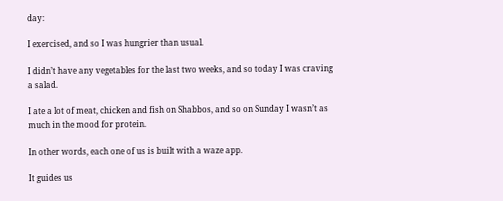day:

I exercised, and so I was hungrier than usual.

I didn’t have any vegetables for the last two weeks, and so today I was craving a salad.

I ate a lot of meat, chicken and fish on Shabbos, and so on Sunday I wasn’t as much in the mood for protein.

In other words, each one of us is built with a waze app.

It guides us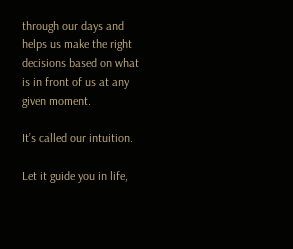through our days and helps us make the right decisions based on what is in front of us at any given moment.

It’s called our intuition.

Let it guide you in life,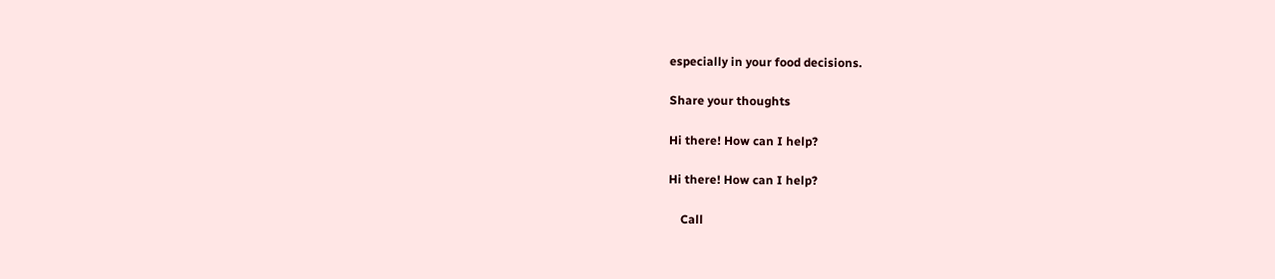especially in your food decisions.

Share your thoughts

Hi there! How can I help?

Hi there! How can I help?

    Call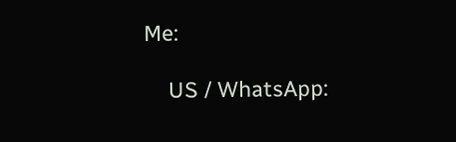Me:

    US / WhatsApp: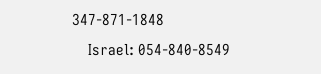347-871-1848
    Israel: 054-840-8549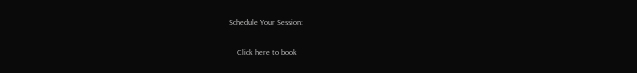Schedule Your Session:

    Click here to book